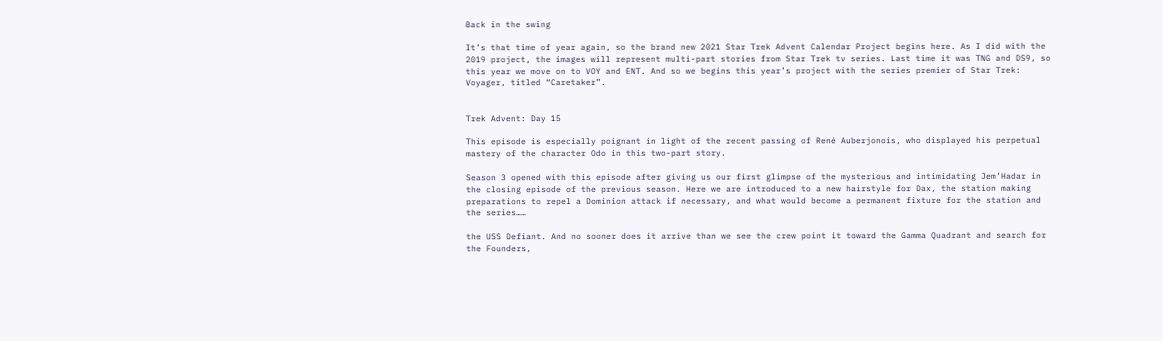Back in the swing

It’s that time of year again, so the brand new 2021 Star Trek Advent Calendar Project begins here. As I did with the 2019 project, the images will represent multi-part stories from Star Trek tv series. Last time it was TNG and DS9, so this year we move on to VOY and ENT. And so we begins this year’s project with the series premier of Star Trek: Voyager, titled “Caretaker”.


Trek Advent: Day 15

This episode is especially poignant in light of the recent passing of René Auberjonois, who displayed his perpetual mastery of the character Odo in this two-part story.

Season 3 opened with this episode after giving us our first glimpse of the mysterious and intimidating Jem’Hadar in the closing episode of the previous season. Here we are introduced to a new hairstyle for Dax, the station making preparations to repel a Dominion attack if necessary, and what would become a permanent fixture for the station and the series……

the USS Defiant. And no sooner does it arrive than we see the crew point it toward the Gamma Quadrant and search for the Founders,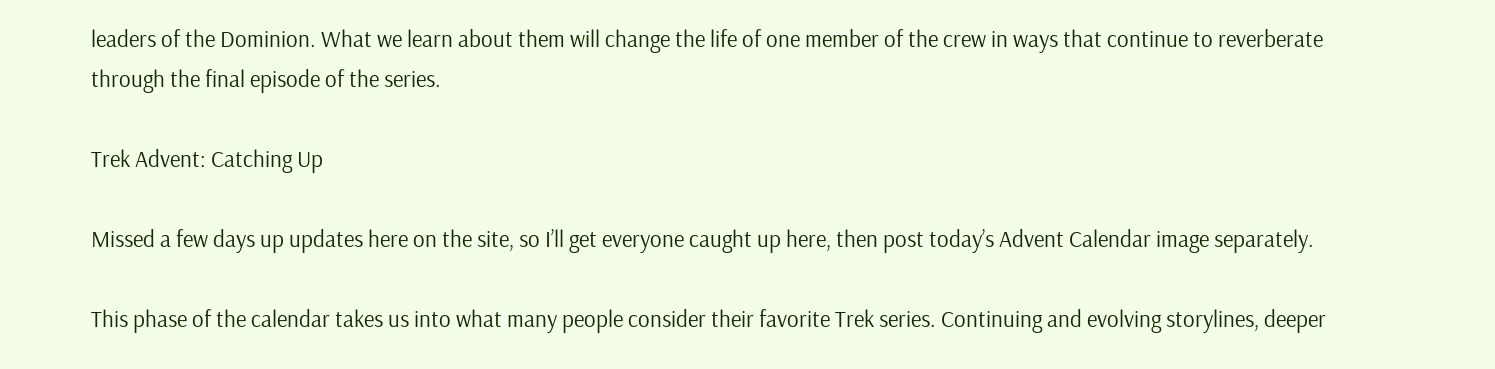leaders of the Dominion. What we learn about them will change the life of one member of the crew in ways that continue to reverberate through the final episode of the series.

Trek Advent: Catching Up

Missed a few days up updates here on the site, so I’ll get everyone caught up here, then post today’s Advent Calendar image separately.

This phase of the calendar takes us into what many people consider their favorite Trek series. Continuing and evolving storylines, deeper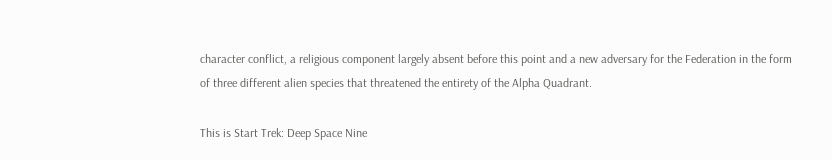character conflict, a religious component largely absent before this point and a new adversary for the Federation in the form of three different alien species that threatened the entirety of the Alpha Quadrant.

This is Start Trek: Deep Space Nine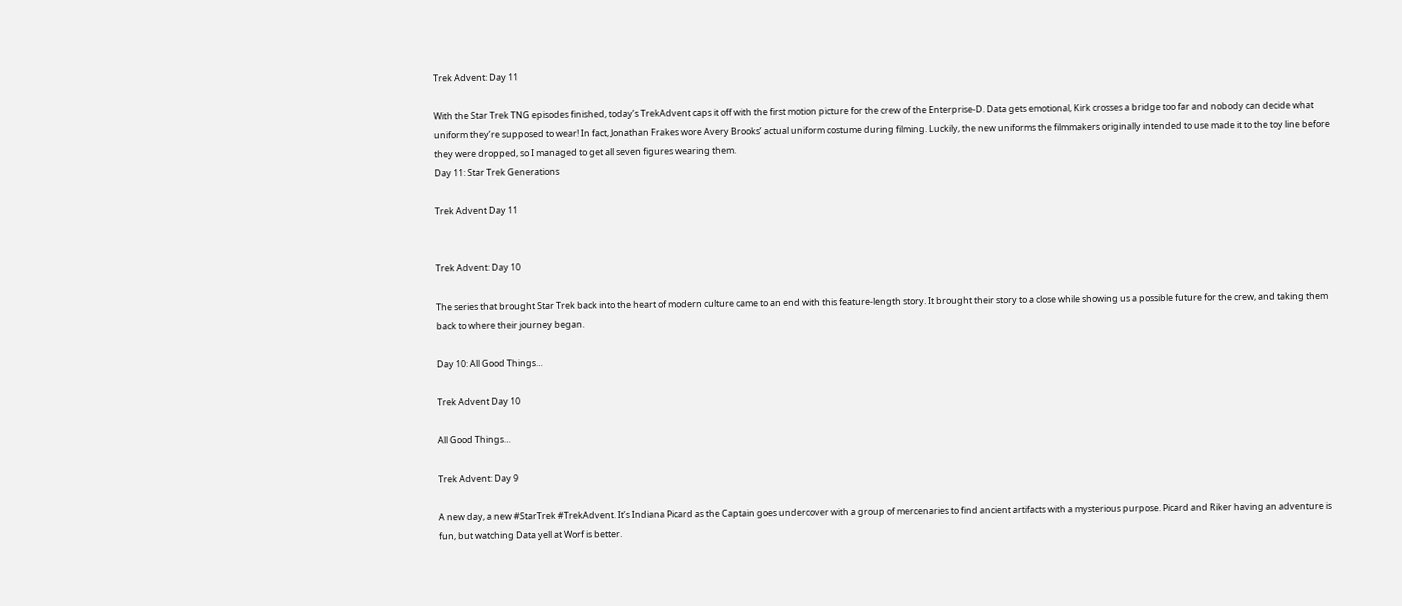Trek Advent: Day 11

With the Star Trek TNG episodes finished, today’s TrekAdvent caps it off with the first motion picture for the crew of the Enterprise-D. Data gets emotional, Kirk crosses a bridge too far and nobody can decide what uniform they’re supposed to wear! In fact, Jonathan Frakes wore Avery Brooks’ actual uniform costume during filming. Luckily, the new uniforms the filmmakers originally intended to use made it to the toy line before they were dropped, so I managed to get all seven figures wearing them.
Day 11: Star Trek Generations

Trek Advent Day 11


Trek Advent: Day 10

The series that brought Star Trek back into the heart of modern culture came to an end with this feature-length story. It brought their story to a close while showing us a possible future for the crew, and taking them back to where their journey began.

Day 10: All Good Things…

Trek Advent Day 10

All Good Things…

Trek Advent: Day 9

A new day, a new #StarTrek #TrekAdvent. It’s Indiana Picard as the Captain goes undercover with a group of mercenaries to find ancient artifacts with a mysterious purpose. Picard and Riker having an adventure is fun, but watching Data yell at Worf is better.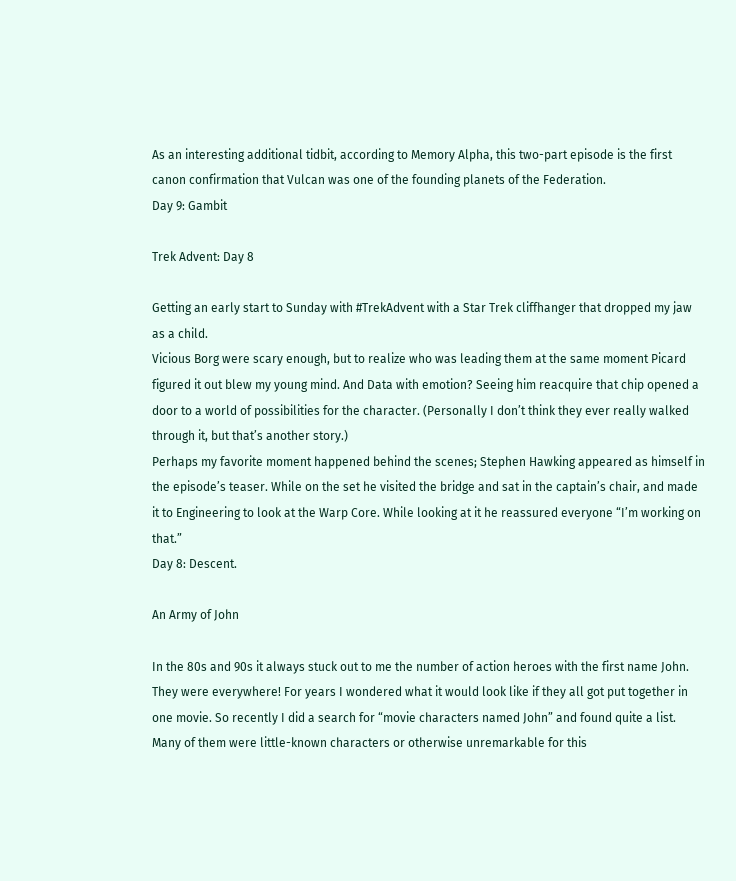As an interesting additional tidbit, according to Memory Alpha, this two-part episode is the first canon confirmation that Vulcan was one of the founding planets of the Federation.
Day 9: Gambit

Trek Advent: Day 8

Getting an early start to Sunday with #TrekAdvent with a Star Trek cliffhanger that dropped my jaw as a child.
Vicious Borg were scary enough, but to realize who was leading them at the same moment Picard figured it out blew my young mind. And Data with emotion? Seeing him reacquire that chip opened a door to a world of possibilities for the character. (Personally I don’t think they ever really walked through it, but that’s another story.)
Perhaps my favorite moment happened behind the scenes; Stephen Hawking appeared as himself in the episode’s teaser. While on the set he visited the bridge and sat in the captain’s chair, and made it to Engineering to look at the Warp Core. While looking at it he reassured everyone “I’m working on that.”
Day 8: Descent.

An Army of John

In the 80s and 90s it always stuck out to me the number of action heroes with the first name John. They were everywhere! For years I wondered what it would look like if they all got put together in one movie. So recently I did a search for “movie characters named John” and found quite a list. Many of them were little-known characters or otherwise unremarkable for this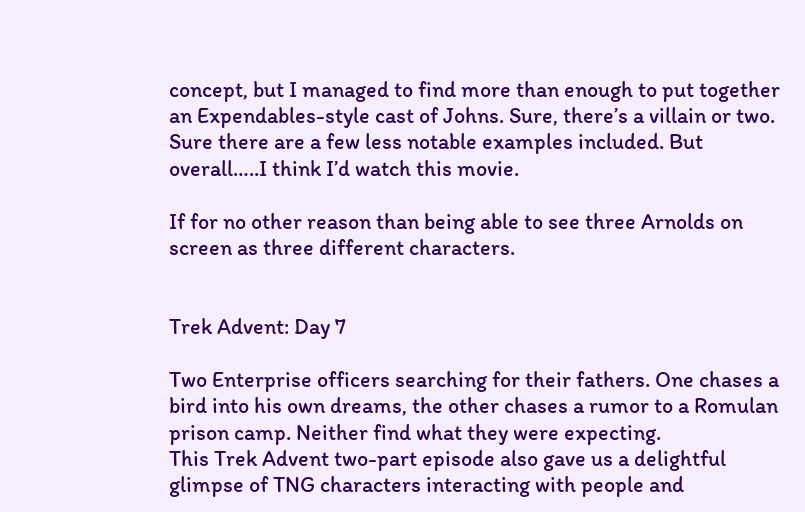concept, but I managed to find more than enough to put together an Expendables-style cast of Johns. Sure, there’s a villain or two. Sure there are a few less notable examples included. But overall…..I think I’d watch this movie.

If for no other reason than being able to see three Arnolds on screen as three different characters.


Trek Advent: Day 7

Two Enterprise officers searching for their fathers. One chases a bird into his own dreams, the other chases a rumor to a Romulan prison camp. Neither find what they were expecting.
This Trek Advent two-part episode also gave us a delightful glimpse of TNG characters interacting with people and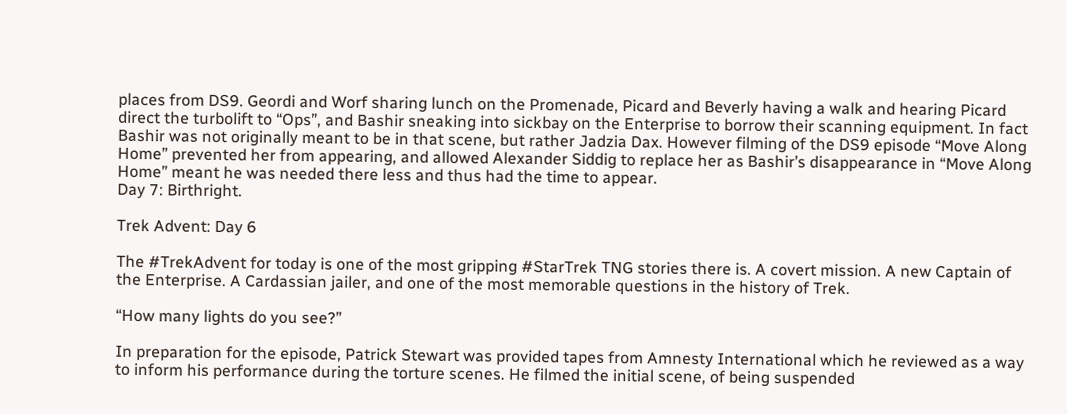places from DS9. Geordi and Worf sharing lunch on the Promenade, Picard and Beverly having a walk and hearing Picard direct the turbolift to “Ops”, and Bashir sneaking into sickbay on the Enterprise to borrow their scanning equipment. In fact Bashir was not originally meant to be in that scene, but rather Jadzia Dax. However filming of the DS9 episode “Move Along Home” prevented her from appearing, and allowed Alexander Siddig to replace her as Bashir’s disappearance in “Move Along Home” meant he was needed there less and thus had the time to appear.
Day 7: Birthright.

Trek Advent: Day 6

The #TrekAdvent for today is one of the most gripping #StarTrek TNG stories there is. A covert mission. A new Captain of the Enterprise. A Cardassian jailer, and one of the most memorable questions in the history of Trek.

“How many lights do you see?”

In preparation for the episode, Patrick Stewart was provided tapes from Amnesty International which he reviewed as a way to inform his performance during the torture scenes. He filmed the initial scene, of being suspended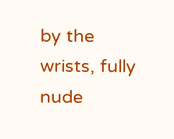by the wrists, fully nude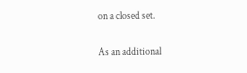on a closed set.

As an additional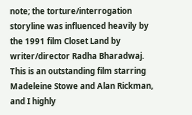note; the torture/interrogation storyline was influenced heavily by the 1991 film Closet Land by writer/director Radha Bharadwaj. This is an outstanding film starring Madeleine Stowe and Alan Rickman, and I highly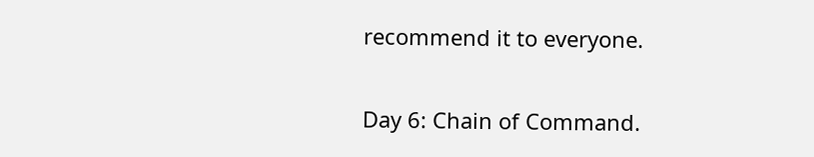recommend it to everyone.

Day 6: Chain of Command.